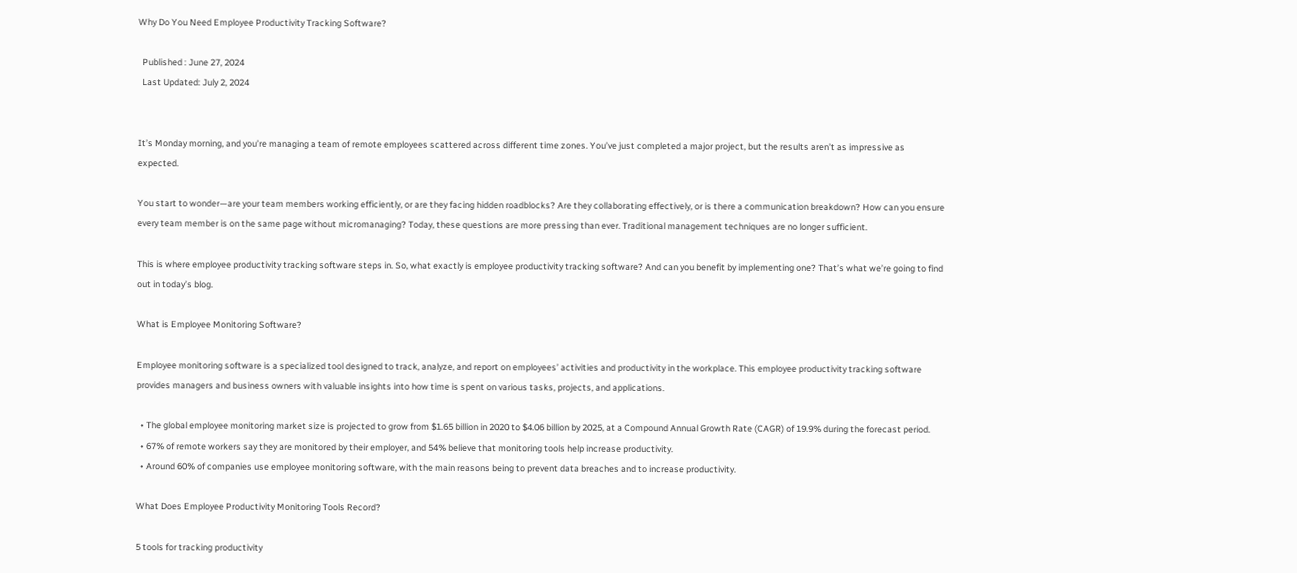Why Do You Need Employee Productivity Tracking Software?

  Published : June 27, 2024
  Last Updated: July 2, 2024


It’s Monday morning, and you’re managing a team of remote employees scattered across different time zones. You’ve just completed a major project, but the results aren’t as impressive as expected.

You start to wonder—are your team members working efficiently, or are they facing hidden roadblocks? Are they collaborating effectively, or is there a communication breakdown? How can you ensure every team member is on the same page without micromanaging? Today, these questions are more pressing than ever. Traditional management techniques are no longer sufficient.

This is where employee productivity tracking software steps in. So, what exactly is employee productivity tracking software? And can you benefit by implementing one? That’s what we’re going to find out in today’s blog.

What is Employee Monitoring Software?

Employee monitoring software is a specialized tool designed to track, analyze, and report on employees’ activities and productivity in the workplace. This employee productivity tracking software provides managers and business owners with valuable insights into how time is spent on various tasks, projects, and applications.

  • The global employee monitoring market size is projected to grow from $1.65 billion in 2020 to $4.06 billion by 2025, at a Compound Annual Growth Rate (CAGR) of 19.9% during the forecast period.
  • 67% of remote workers say they are monitored by their employer, and 54% believe that monitoring tools help increase productivity.
  • Around 60% of companies use employee monitoring software, with the main reasons being to prevent data breaches and to increase productivity.

What Does Employee Productivity Monitoring Tools Record?

5 tools for tracking productivity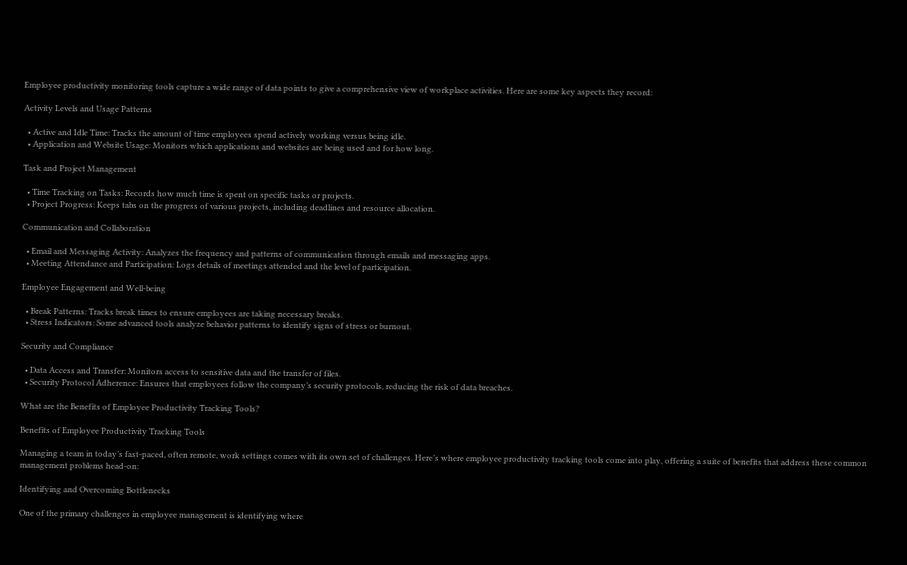Employee productivity monitoring tools capture a wide range of data points to give a comprehensive view of workplace activities. Here are some key aspects they record:

Activity Levels and Usage Patterns

  • Active and Idle Time: Tracks the amount of time employees spend actively working versus being idle.
  • Application and Website Usage: Monitors which applications and websites are being used and for how long.

Task and Project Management

  • Time Tracking on Tasks: Records how much time is spent on specific tasks or projects.
  • Project Progress: Keeps tabs on the progress of various projects, including deadlines and resource allocation.

Communication and Collaboration

  • Email and Messaging Activity: Analyzes the frequency and patterns of communication through emails and messaging apps.
  • Meeting Attendance and Participation: Logs details of meetings attended and the level of participation.

Employee Engagement and Well-being

  • Break Patterns: Tracks break times to ensure employees are taking necessary breaks.
  • Stress Indicators: Some advanced tools analyze behavior patterns to identify signs of stress or burnout.

Security and Compliance

  • Data Access and Transfer: Monitors access to sensitive data and the transfer of files.
  • Security Protocol Adherence: Ensures that employees follow the company’s security protocols, reducing the risk of data breaches.

What are the Benefits of Employee Productivity Tracking Tools?

Benefits of Employee Productivity Tracking Tools

Managing a team in today’s fast-paced, often remote, work settings comes with its own set of challenges. Here’s where employee productivity tracking tools come into play, offering a suite of benefits that address these common management problems head-on:

Identifying and Overcoming Bottlenecks

One of the primary challenges in employee management is identifying where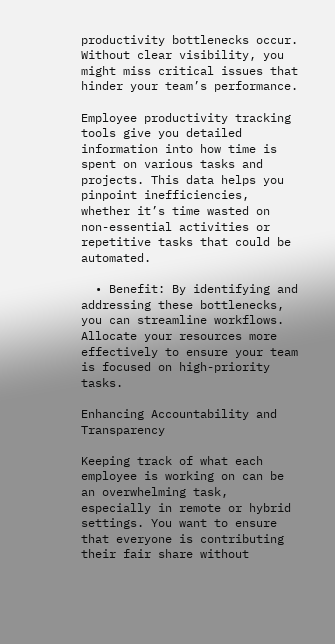productivity bottlenecks occur. Without clear visibility, you might miss critical issues that hinder your team’s performance.

Employee productivity tracking tools give you detailed information into how time is spent on various tasks and projects. This data helps you pinpoint inefficiencies, whether it’s time wasted on non-essential activities or repetitive tasks that could be automated.

  • Benefit: By identifying and addressing these bottlenecks, you can streamline workflows. Allocate your resources more effectively to ensure your team is focused on high-priority tasks.

Enhancing Accountability and Transparency

Keeping track of what each employee is working on can be an overwhelming task, especially in remote or hybrid settings. You want to ensure that everyone is contributing their fair share without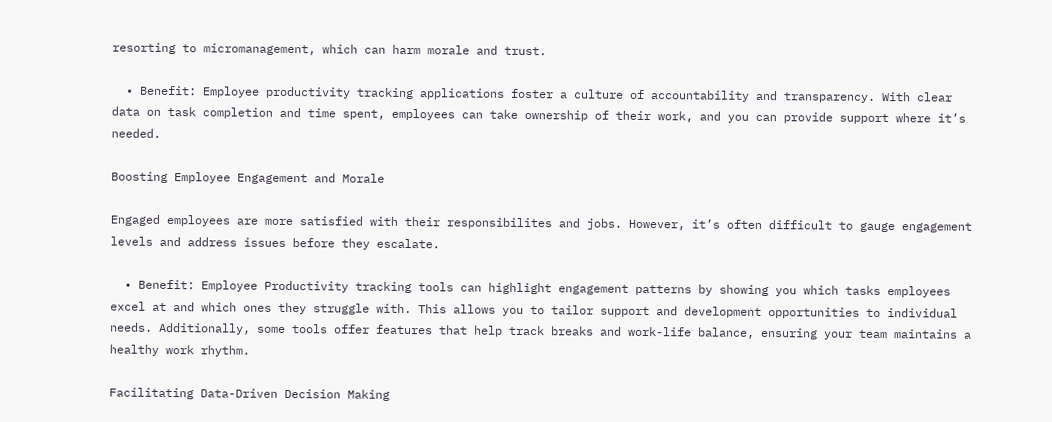resorting to micromanagement, which can harm morale and trust.

  • Benefit: Employee productivity tracking applications foster a culture of accountability and transparency. With clear data on task completion and time spent, employees can take ownership of their work, and you can provide support where it’s needed.

Boosting Employee Engagement and Morale

Engaged employees are more satisfied with their responsibilites and jobs. However, it’s often difficult to gauge engagement levels and address issues before they escalate.

  • Benefit: Employee Productivity tracking tools can highlight engagement patterns by showing you which tasks employees excel at and which ones they struggle with. This allows you to tailor support and development opportunities to individual needs. Additionally, some tools offer features that help track breaks and work-life balance, ensuring your team maintains a healthy work rhythm.

Facilitating Data-Driven Decision Making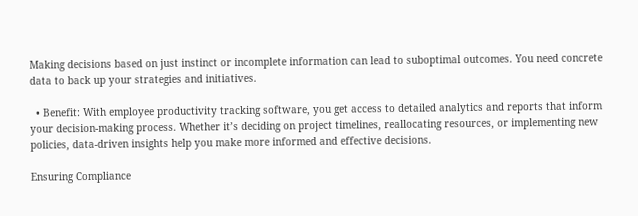Making decisions based on just instinct or incomplete information can lead to suboptimal outcomes. You need concrete data to back up your strategies and initiatives.

  • Benefit: With employee productivity tracking software, you get access to detailed analytics and reports that inform your decision-making process. Whether it’s deciding on project timelines, reallocating resources, or implementing new policies, data-driven insights help you make more informed and effective decisions.

Ensuring Compliance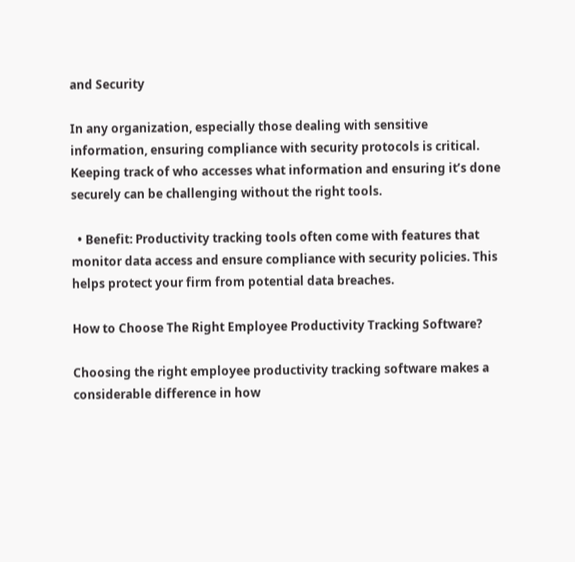and Security

In any organization, especially those dealing with sensitive information, ensuring compliance with security protocols is critical. Keeping track of who accesses what information and ensuring it’s done securely can be challenging without the right tools.

  • Benefit: Productivity tracking tools often come with features that monitor data access and ensure compliance with security policies. This helps protect your firm from potential data breaches.

How to Choose The Right Employee Productivity Tracking Software?

Choosing the right employee productivity tracking software makes a considerable difference in how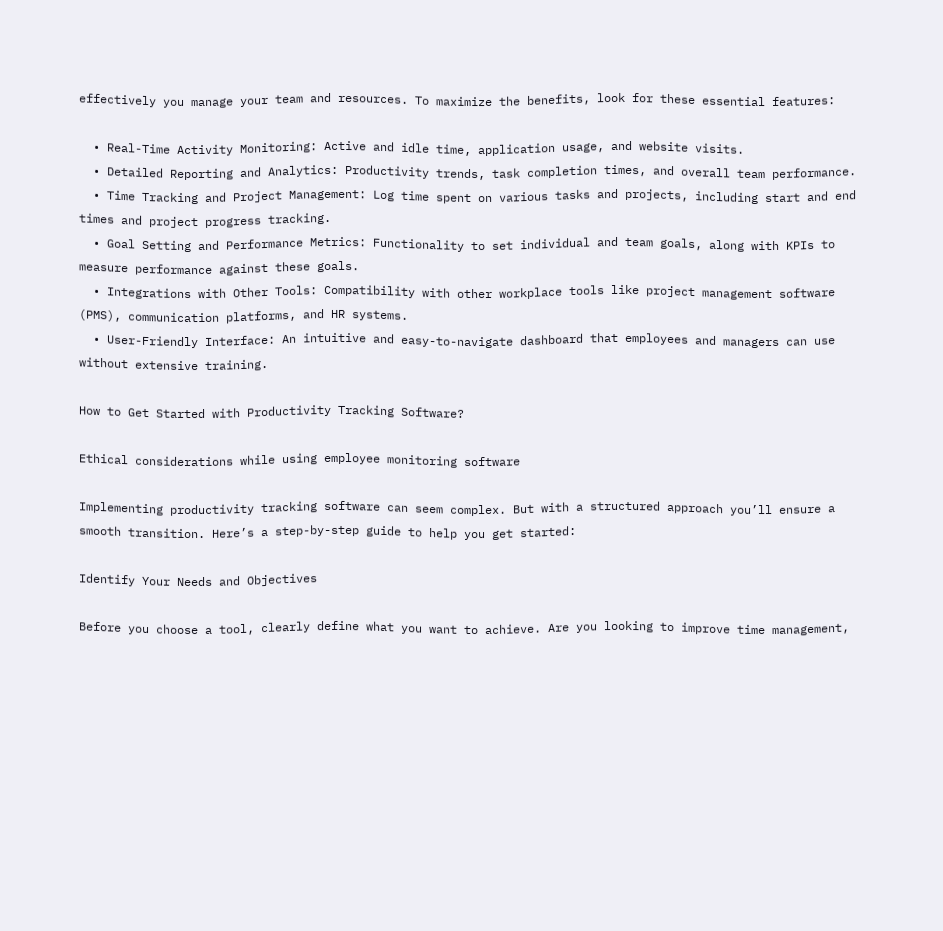effectively you manage your team and resources. To maximize the benefits, look for these essential features:

  • Real-Time Activity Monitoring: Active and idle time, application usage, and website visits.
  • Detailed Reporting and Analytics: Productivity trends, task completion times, and overall team performance.
  • Time Tracking and Project Management: Log time spent on various tasks and projects, including start and end times and project progress tracking.
  • Goal Setting and Performance Metrics: Functionality to set individual and team goals, along with KPIs to measure performance against these goals.
  • Integrations with Other Tools: Compatibility with other workplace tools like project management software (PMS), communication platforms, and HR systems.
  • User-Friendly Interface: An intuitive and easy-to-navigate dashboard that employees and managers can use without extensive training.

How to Get Started with Productivity Tracking Software?

Ethical considerations while using employee monitoring software

Implementing productivity tracking software can seem complex. But with a structured approach you’ll ensure a smooth transition. Here’s a step-by-step guide to help you get started:

Identify Your Needs and Objectives

Before you choose a tool, clearly define what you want to achieve. Are you looking to improve time management,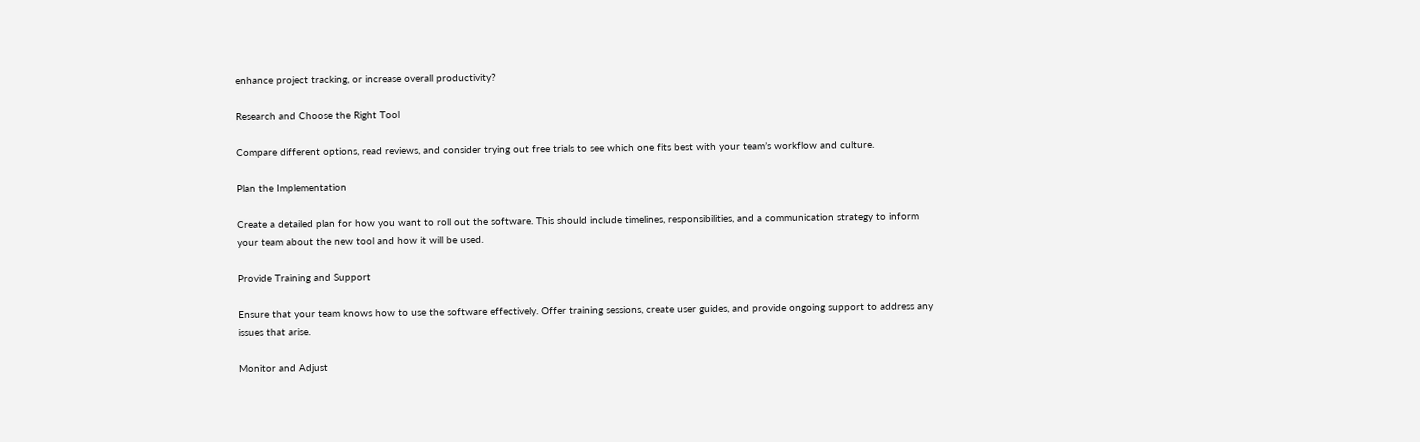enhance project tracking, or increase overall productivity?

Research and Choose the Right Tool

Compare different options, read reviews, and consider trying out free trials to see which one fits best with your team’s workflow and culture.

Plan the Implementation

Create a detailed plan for how you want to roll out the software. This should include timelines, responsibilities, and a communication strategy to inform your team about the new tool and how it will be used.

Provide Training and Support

Ensure that your team knows how to use the software effectively. Offer training sessions, create user guides, and provide ongoing support to address any issues that arise.

Monitor and Adjust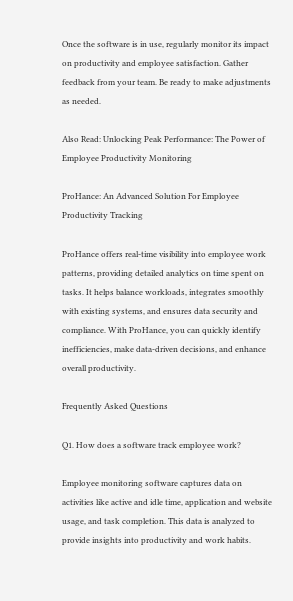Once the software is in use, regularly monitor its impact on productivity and employee satisfaction. Gather feedback from your team. Be ready to make adjustments as needed.

Also Read: Unlocking Peak Performance: The Power of Employee Productivity Monitoring

ProHance: An Advanced Solution For Employee Productivity Tracking

ProHance offers real-time visibility into employee work patterns, providing detailed analytics on time spent on tasks. It helps balance workloads, integrates smoothly with existing systems, and ensures data security and compliance. With ProHance, you can quickly identify inefficiencies, make data-driven decisions, and enhance overall productivity.

Frequently Asked Questions

Q1. How does a software track employee work?

Employee monitoring software captures data on activities like active and idle time, application and website usage, and task completion. This data is analyzed to provide insights into productivity and work habits.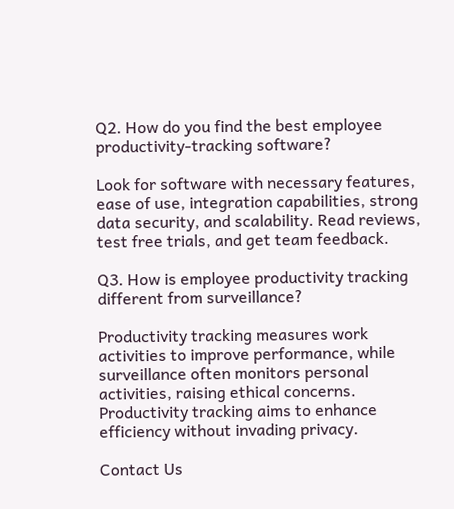Q2. How do you find the best employee productivity-tracking software?

Look for software with necessary features, ease of use, integration capabilities, strong data security, and scalability. Read reviews, test free trials, and get team feedback.

Q3. How is employee productivity tracking different from surveillance?

Productivity tracking measures work activities to improve performance, while surveillance often monitors personal activities, raising ethical concerns. Productivity tracking aims to enhance efficiency without invading privacy.

Contact Us